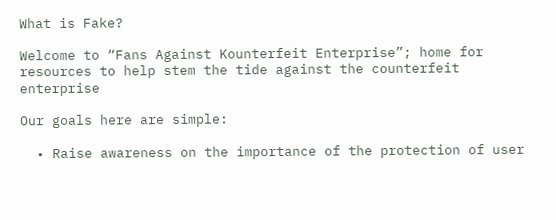What is Fake?

Welcome to “Fans Against Kounterfeit Enterprise”; home for resources to help stem the tide against the counterfeit enterprise

Our goals here are simple:

  • Raise awareness on the importance of the protection of user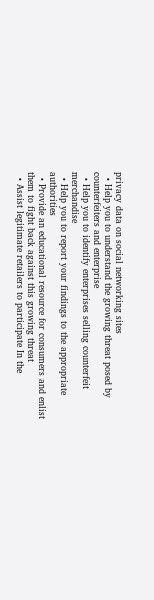privacy data on social networking sites
  • Help you to understand the growing threat posed by counterfeiters and enterprise
  • Help you to identify enterprises selling counterfeit merchandise
  • Help you to report your findings to the appropriate authorities
  • Provide an educational resource for consumers and enlist them to fight back against this growing threat
  • Assist legitimate retailers to participate In the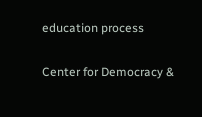education process

Center for Democracy &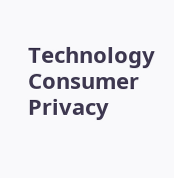Technology Consumer Privacy